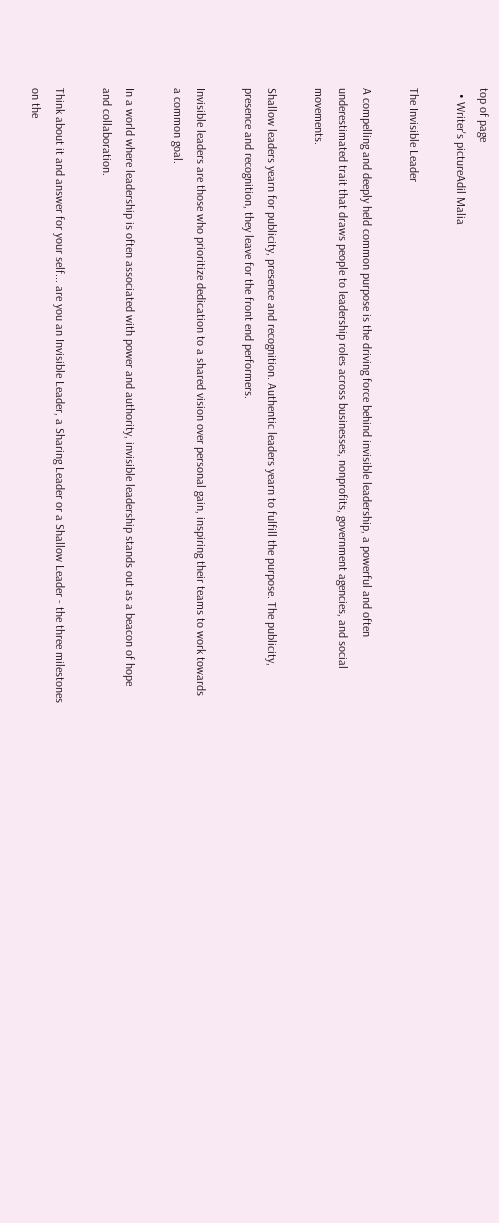top of page
  • Writer's pictureAdil Malia

The Invisible Leader

A compelling and deeply held common purpose is the driving force behind invisible leadership, a powerful and often underestimated trait that draws people to leadership roles across businesses, nonprofits, government agencies, and social movements.

Shallow leaders yearn for publicity, presence and recognition. Authentic leaders yearn to fulfill the purpose. The publicity, presence and recognition, they leave for the front end performers.

Invisible leaders are those who prioritize dedication to a shared vision over personal gain, inspiring their teams to work towards a common goal.

In a world where leadership is often associated with power and authority, invisible leadership stands out as a beacon of hope and collaboration.

Think about it and answer for your self... are you an Invisible Leader, a Sharing Leader or a Shallow Leader - the three milestones on the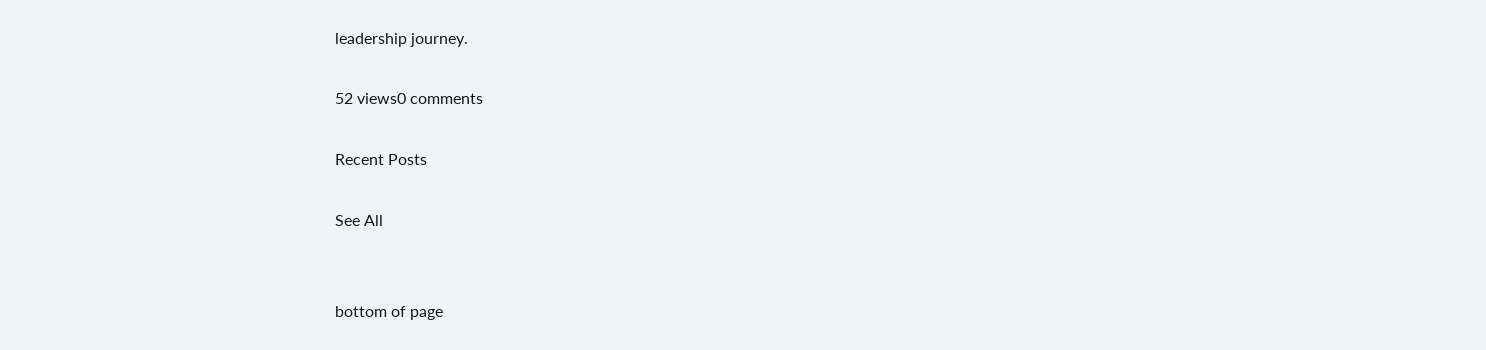leadership journey.

52 views0 comments

Recent Posts

See All


bottom of page